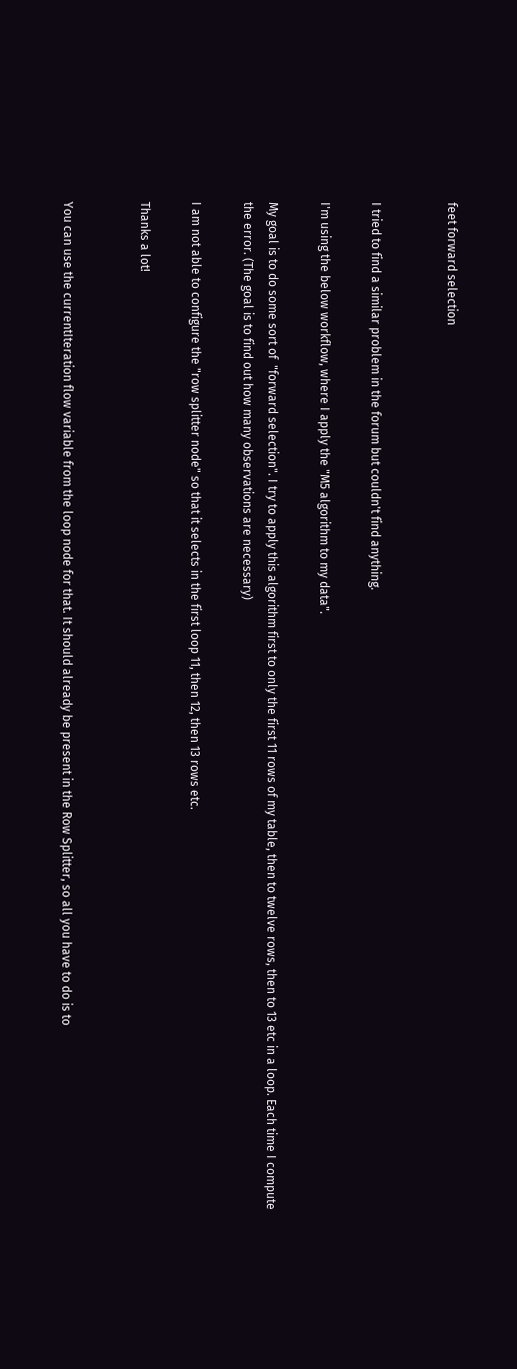feet forward selection


I tried to find a similar problem in the forum but couldn't find anything.

I'm using the below workflow, where I apply the "M5 algorithm to my data".

My goal is to do some sort of  "forward selection". I try to apply this algorithm first to only the first 11 rows of my table, then to twelve rows, then to 13 etc in a loop. Each time I compute the error. (The goal is to find out how many observations are necessary)

I am not able to configure the "row splitter node" so that it selects in the first loop 11, then 12, then 13 rows etc.

Thanks a lot!


You can use the currentIteration flow variable from the loop node for that. It should already be present in the Row Splitter, so all you have to do is to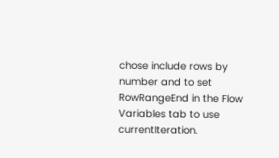chose include rows by number and to set RowRangeEnd in the Flow Variables tab to use currentIteration.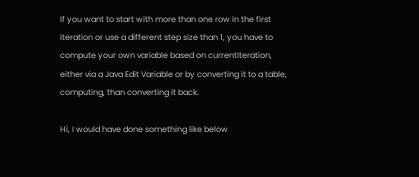If you want to start with more than one row in the first iteration or use a different step size than 1, you have to compute your own variable based on currentIteration, either via a Java Edit Variable or by converting it to a table, computing, than converting it back.

Hi, I would have done something like below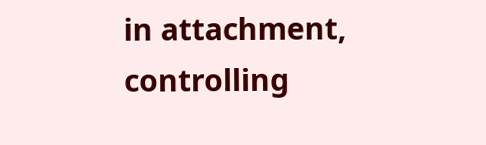in attachment, controlling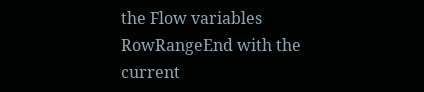the Flow variables RowRangeEnd with the current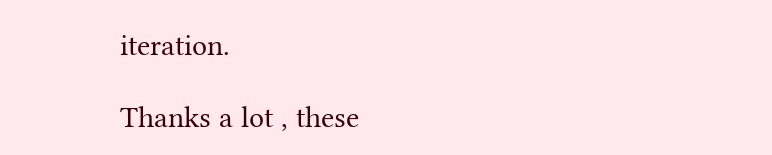iteration.

Thanks a lot , these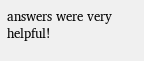answers were very helpful!